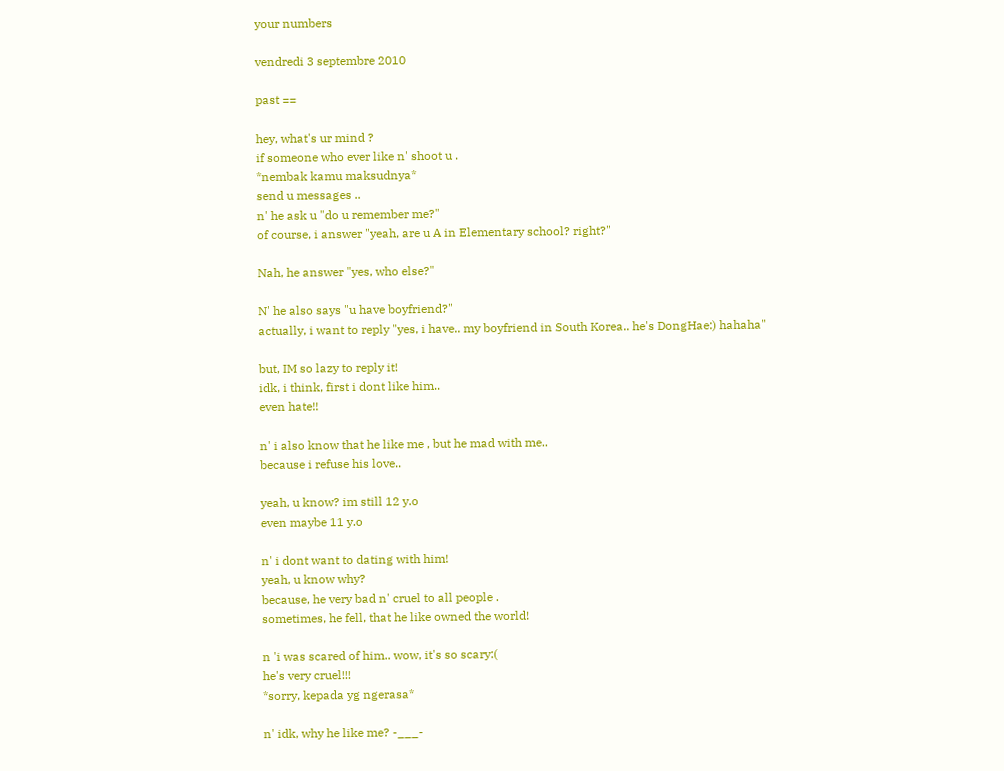your numbers

vendredi 3 septembre 2010

past ==

hey, what's ur mind ?
if someone who ever like n' shoot u .
*nembak kamu maksudnya*
send u messages ..
n' he ask u "do u remember me?"
of course, i answer "yeah, are u A in Elementary school? right?"

Nah, he answer "yes, who else?"

N' he also says "u have boyfriend?"
actually, i want to reply "yes, i have.. my boyfriend in South Korea.. he's DongHae:) hahaha"

but, IM so lazy to reply it!
idk, i think, first i dont like him..
even hate!!

n' i also know that he like me , but he mad with me..
because i refuse his love..

yeah, u know? im still 12 y.o
even maybe 11 y.o

n' i dont want to dating with him!
yeah, u know why?
because, he very bad n' cruel to all people .
sometimes, he fell, that he like owned the world!

n 'i was scared of him.. wow, it's so scary:(
he's very cruel!!!
*sorry, kepada yg ngerasa*

n' idk, why he like me? -___-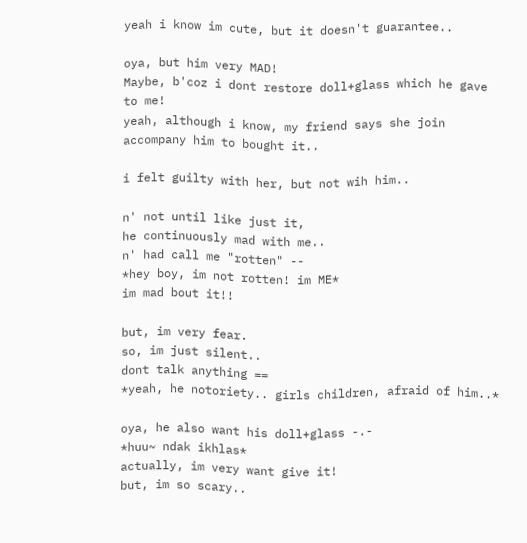yeah i know im cute, but it doesn't guarantee..

oya, but him very MAD!
Maybe, b'coz i dont restore doll+glass which he gave to me!
yeah, although i know, my friend says she join accompany him to bought it..

i felt guilty with her, but not wih him..

n' not until like just it,
he continuously mad with me..
n' had call me "rotten" --
*hey boy, im not rotten! im ME*
im mad bout it!!

but, im very fear.
so, im just silent..
dont talk anything ==
*yeah, he notoriety.. girls children, afraid of him..*

oya, he also want his doll+glass -.-
*huu~ ndak ikhlas*
actually, im very want give it!
but, im so scary..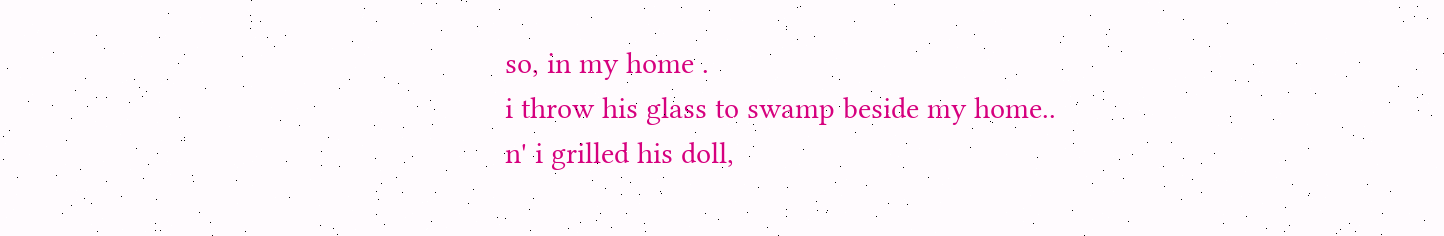so, in my home .
i throw his glass to swamp beside my home..
n' i grilled his doll,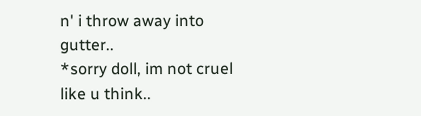n' i throw away into gutter..
*sorry doll, im not cruel like u think..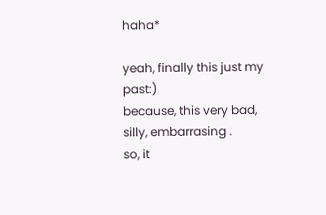haha*

yeah, finally this just my past:)
because, this very bad, silly, embarrasing .
so, it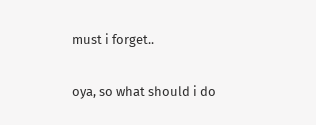must i forget..

oya, so what should i do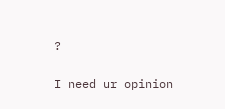?

I need ur opinion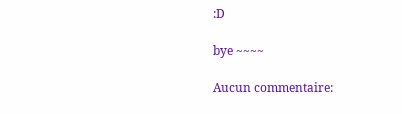:D

bye ~~~~

Aucun commentaire: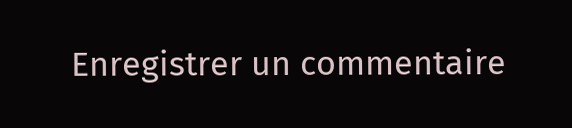Enregistrer un commentaire